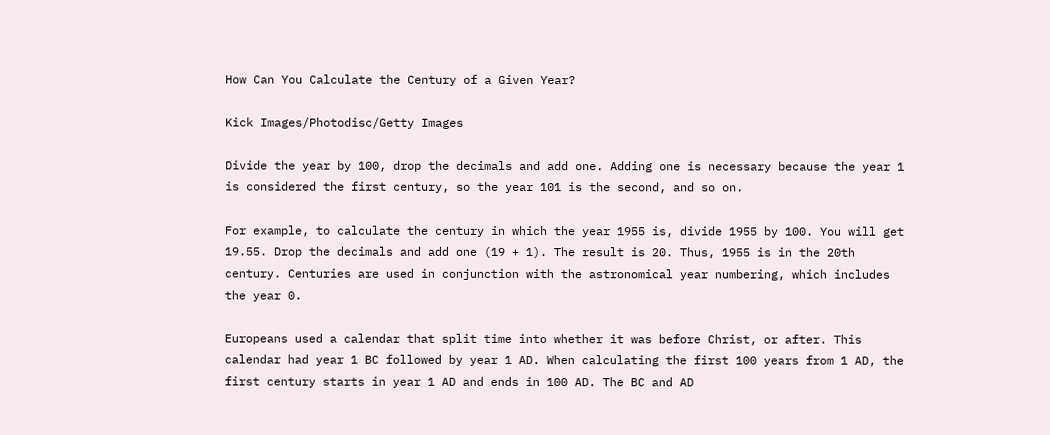How Can You Calculate the Century of a Given Year?

Kick Images/Photodisc/Getty Images

Divide the year by 100, drop the decimals and add one. Adding one is necessary because the year 1 is considered the first century, so the year 101 is the second, and so on.

For example, to calculate the century in which the year 1955 is, divide 1955 by 100. You will get 19.55. Drop the decimals and add one (19 + 1). The result is 20. Thus, 1955 is in the 20th century. Centuries are used in conjunction with the astronomical year numbering, which includes the year 0.

Europeans used a calendar that split time into whether it was before Christ, or after. This calendar had year 1 BC followed by year 1 AD. When calculating the first 100 years from 1 AD, the first century starts in year 1 AD and ends in 100 AD. The BC and AD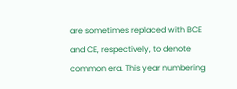are sometimes replaced with BCE and CE, respectively, to denote common era. This year numbering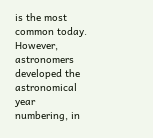is the most common today. However, astronomers developed the astronomical year numbering, in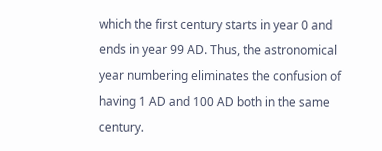which the first century starts in year 0 and ends in year 99 AD. Thus, the astronomical year numbering eliminates the confusion of having 1 AD and 100 AD both in the same century.